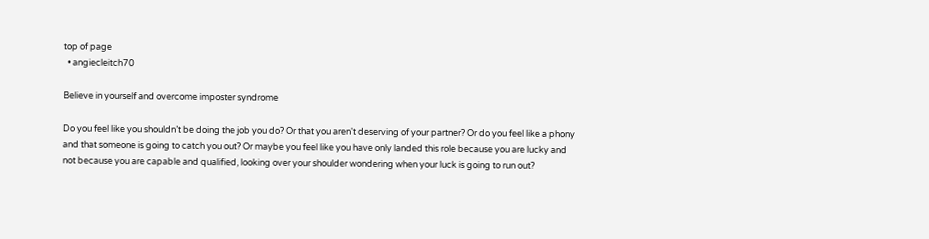top of page
  • angiecleitch70

Believe in yourself and overcome imposter syndrome

Do you feel like you shouldn’t be doing the job you do? Or that you aren't deserving of your partner? Or do you feel like a phony and that someone is going to catch you out? Or maybe you feel like you have only landed this role because you are lucky and not because you are capable and qualified, looking over your shoulder wondering when your luck is going to run out?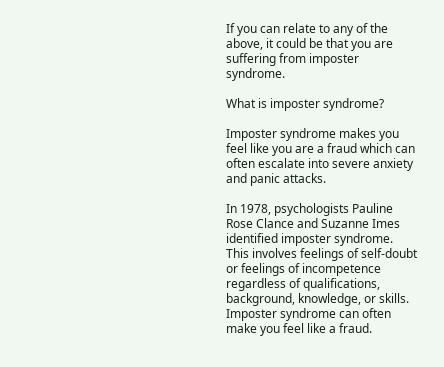If you can relate to any of the above, it could be that you are suffering from imposter syndrome.

What is imposter syndrome?

Imposter syndrome makes you feel like you are a fraud which can often escalate into severe anxiety and panic attacks.

In 1978, psychologists Pauline Rose Clance and Suzanne Imes identified imposter syndrome. This involves feelings of self-doubt or feelings of incompetence regardless of qualifications, background, knowledge, or skills. Imposter syndrome can often make you feel like a fraud.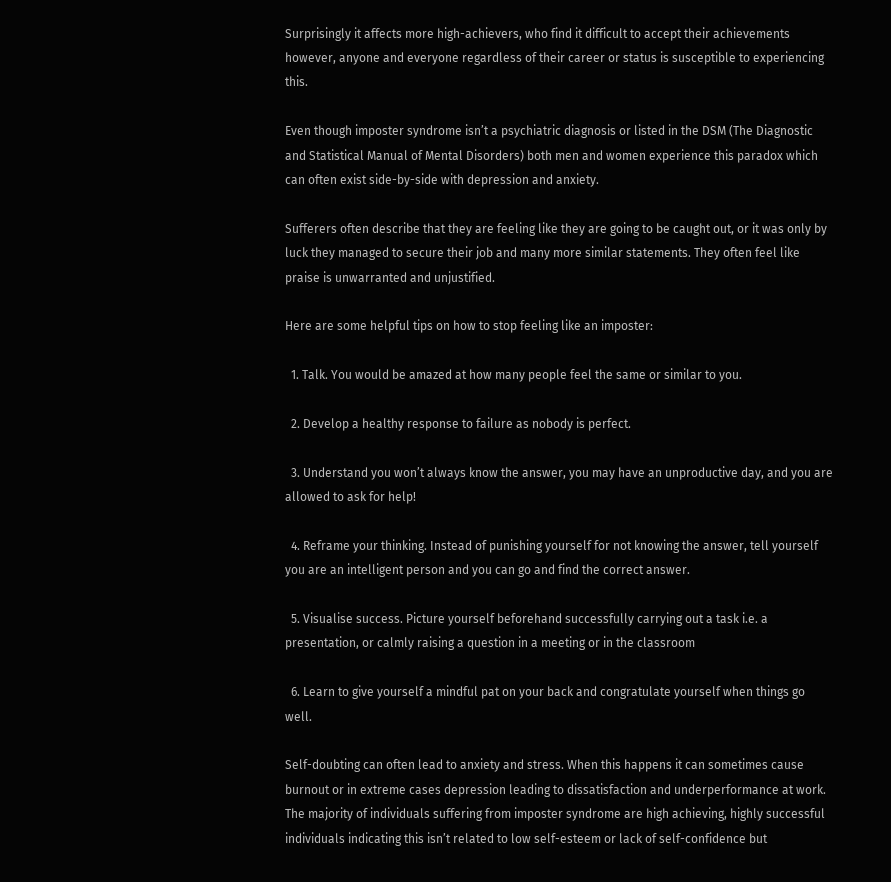Surprisingly it affects more high-achievers, who find it difficult to accept their achievements however, anyone and everyone regardless of their career or status is susceptible to experiencing this.

Even though imposter syndrome isn’t a psychiatric diagnosis or listed in the DSM (The Diagnostic and Statistical Manual of Mental Disorders) both men and women experience this paradox which can often exist side-by-side with depression and anxiety.

Sufferers often describe that they are feeling like they are going to be caught out, or it was only by luck they managed to secure their job and many more similar statements. They often feel like praise is unwarranted and unjustified.

Here are some helpful tips on how to stop feeling like an imposter:

  1. Talk. You would be amazed at how many people feel the same or similar to you.

  2. Develop a healthy response to failure as nobody is perfect.

  3. Understand you won’t always know the answer, you may have an unproductive day, and you are allowed to ask for help!

  4. Reframe your thinking. Instead of punishing yourself for not knowing the answer, tell yourself you are an intelligent person and you can go and find the correct answer.

  5. Visualise success. Picture yourself beforehand successfully carrying out a task i.e. a presentation, or calmly raising a question in a meeting or in the classroom

  6. Learn to give yourself a mindful pat on your back and congratulate yourself when things go well.

Self-doubting can often lead to anxiety and stress. When this happens it can sometimes cause burnout or in extreme cases depression leading to dissatisfaction and underperformance at work. The majority of individuals suffering from imposter syndrome are high achieving, highly successful individuals indicating this isn’t related to low self-esteem or lack of self-confidence but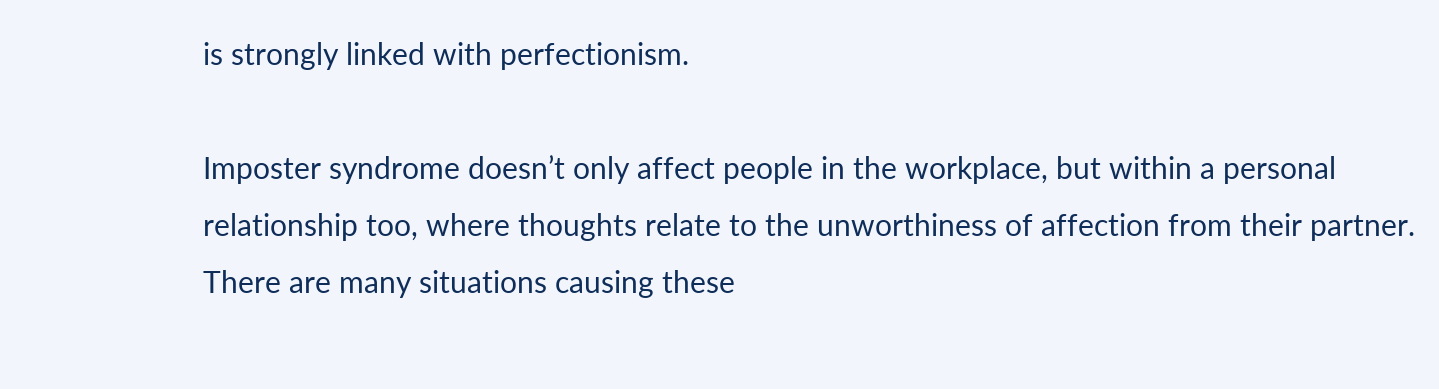is strongly linked with perfectionism.

Imposter syndrome doesn’t only affect people in the workplace, but within a personal relationship too, where thoughts relate to the unworthiness of affection from their partner. There are many situations causing these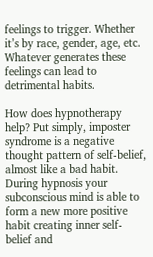feelings to trigger. Whether it’s by race, gender, age, etc. Whatever generates these feelings can lead to detrimental habits.

How does hypnotherapy help? Put simply, imposter syndrome is a negative thought pattern of self-belief, almost like a bad habit. During hypnosis your subconscious mind is able to form a new more positive habit creating inner self-belief and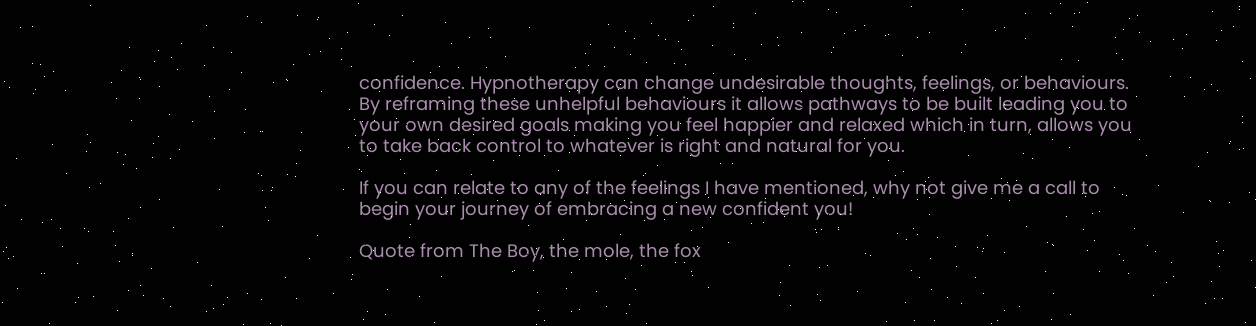confidence. Hypnotherapy can change undesirable thoughts, feelings, or behaviours. By reframing these unhelpful behaviours it allows pathways to be built leading you to your own desired goals making you feel happier and relaxed which in turn, allows you to take back control to whatever is right and natural for you.

If you can relate to any of the feelings I have mentioned, why not give me a call to begin your journey of embracing a new confident you!

Quote from The Boy, the mole, the fox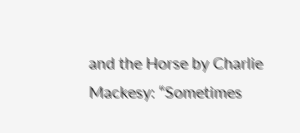and the Horse by Charlie Mackesy: “Sometimes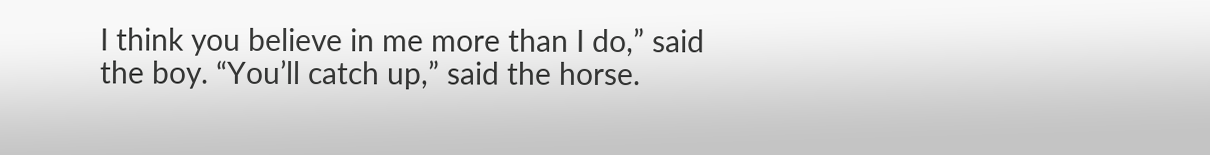I think you believe in me more than I do,” said the boy. “You’ll catch up,” said the horse.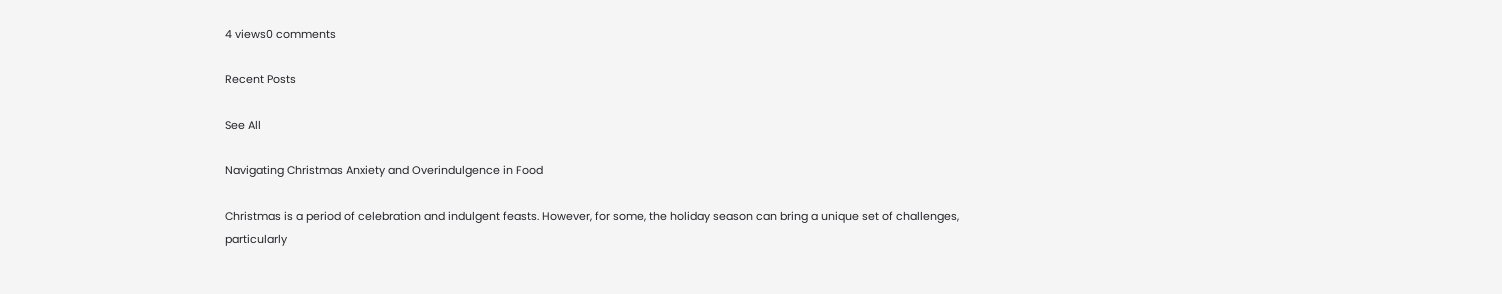4 views0 comments

Recent Posts

See All

Navigating Christmas Anxiety and Overindulgence in Food

Christmas is a period of celebration and indulgent feasts. However, for some, the holiday season can bring a unique set of challenges, particularly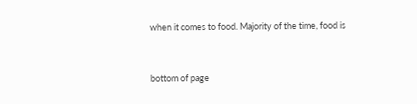when it comes to food. Majority of the time, food is


bottom of page